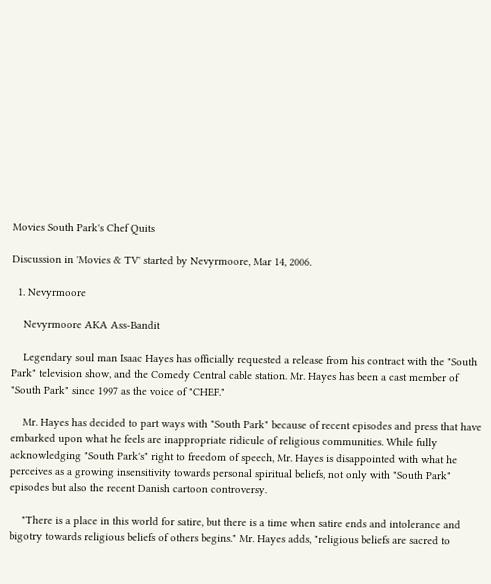Movies South Park's Chef Quits

Discussion in 'Movies & TV' started by Nevyrmoore, Mar 14, 2006.

  1. Nevyrmoore

    Nevyrmoore AKA Ass-Bandit

    Legendary soul man Isaac Hayes has officially requested a release from his contract with the "South Park" television show, and the Comedy Central cable station. Mr. Hayes has been a cast member of "South Park" since 1997 as the voice of "CHEF."

    Mr. Hayes has decided to part ways with "South Park" because of recent episodes and press that have embarked upon what he feels are inappropriate ridicule of religious communities. While fully acknowledging "South Park's" right to freedom of speech, Mr. Hayes is disappointed with what he perceives as a growing insensitivity towards personal spiritual beliefs, not only with "South Park" episodes but also the recent Danish cartoon controversy.

    "There is a place in this world for satire, but there is a time when satire ends and intolerance and bigotry towards religious beliefs of others begins." Mr. Hayes adds, "religious beliefs are sacred to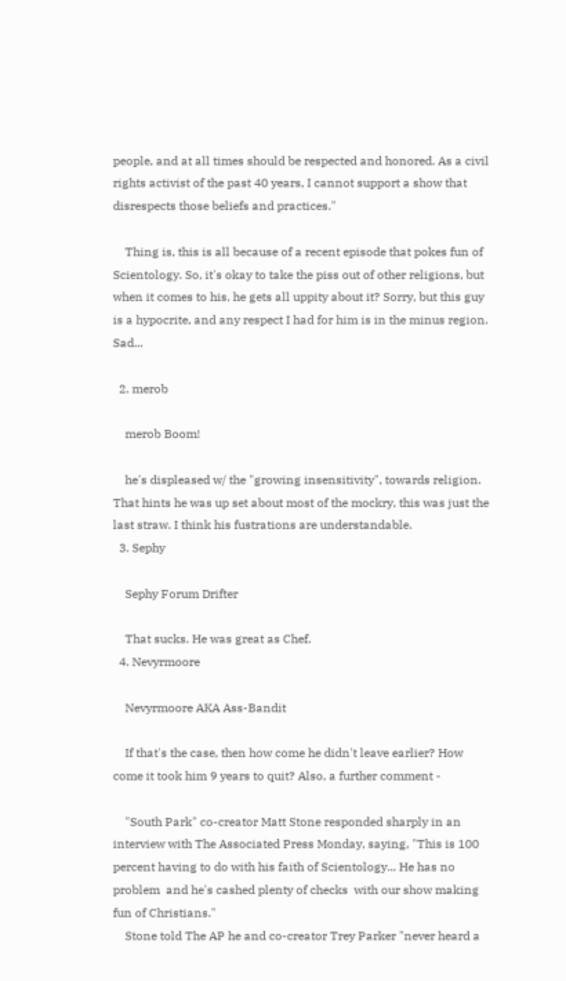people, and at all times should be respected and honored. As a civil rights activist of the past 40 years, I cannot support a show that disrespects those beliefs and practices."

    Thing is, this is all because of a recent episode that pokes fun of Scientology. So, it's okay to take the piss out of other religions, but when it comes to his, he gets all uppity about it? Sorry, but this guy is a hypocrite, and any respect I had for him is in the minus region. Sad...

  2. merob

    merob Boom!

    he's displeased w/ the "growing insensitivity", towards religion. That hints he was up set about most of the mockry, this was just the last straw. I think his fustrations are understandable.
  3. Sephy

    Sephy Forum Drifter

    That sucks. He was great as Chef.
  4. Nevyrmoore

    Nevyrmoore AKA Ass-Bandit

    If that's the case, then how come he didn't leave earlier? How come it took him 9 years to quit? Also, a further comment -

    "South Park" co-creator Matt Stone responded sharply in an interview with The Associated Press Monday, saying, "This is 100 percent having to do with his faith of Scientology... He has no problem  and he's cashed plenty of checks  with our show making fun of Christians."
    Stone told The AP he and co-creator Trey Parker "never heard a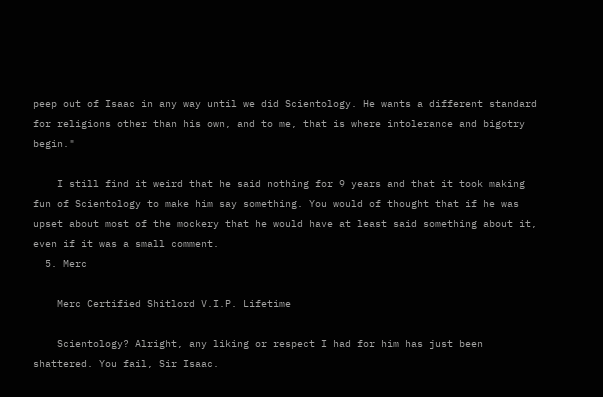peep out of Isaac in any way until we did Scientology. He wants a different standard for religions other than his own, and to me, that is where intolerance and bigotry begin."

    I still find it weird that he said nothing for 9 years and that it took making fun of Scientology to make him say something. You would of thought that if he was upset about most of the mockery that he would have at least said something about it, even if it was a small comment.
  5. Merc

    Merc Certified Shitlord V.I.P. Lifetime

    Scientology? Alright, any liking or respect I had for him has just been shattered. You fail, Sir Isaac.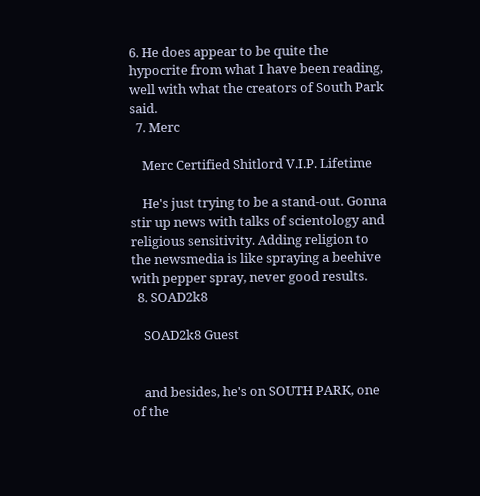6. He does appear to be quite the hypocrite from what I have been reading, well with what the creators of South Park said.
  7. Merc

    Merc Certified Shitlord V.I.P. Lifetime

    He's just trying to be a stand-out. Gonna stir up news with talks of scientology and religious sensitivity. Adding religion to the newsmedia is like spraying a beehive with pepper spray, never good results.
  8. SOAD2k8

    SOAD2k8 Guest


    and besides, he's on SOUTH PARK, one of the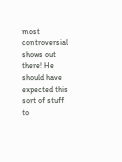most controversial shows out there! He should have expected this sort of stuff to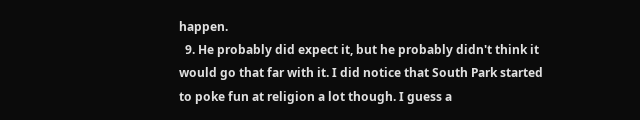happen.
  9. He probably did expect it, but he probably didn't think it would go that far with it. I did notice that South Park started to poke fun at religion a lot though. I guess a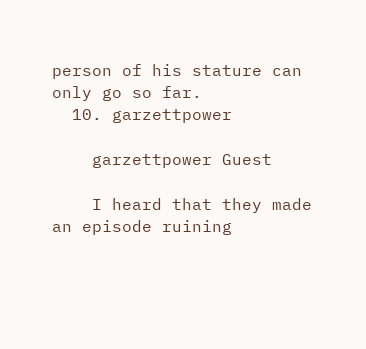person of his stature can only go so far.
  10. garzettpower

    garzettpower Guest

    I heard that they made an episode ruining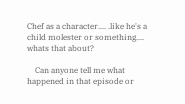Chef as a character.... .like he's a child molester or something.... whats that about?

    Can anyone tell me what happened in that episode or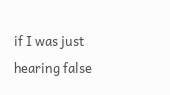if I was just hearing false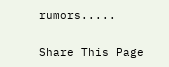rumors.....

Share This Page